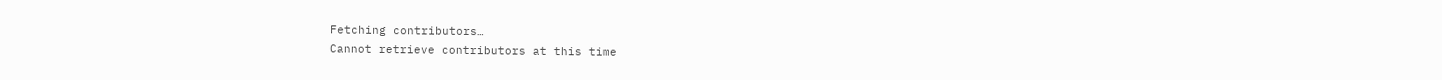Fetching contributors…
Cannot retrieve contributors at this time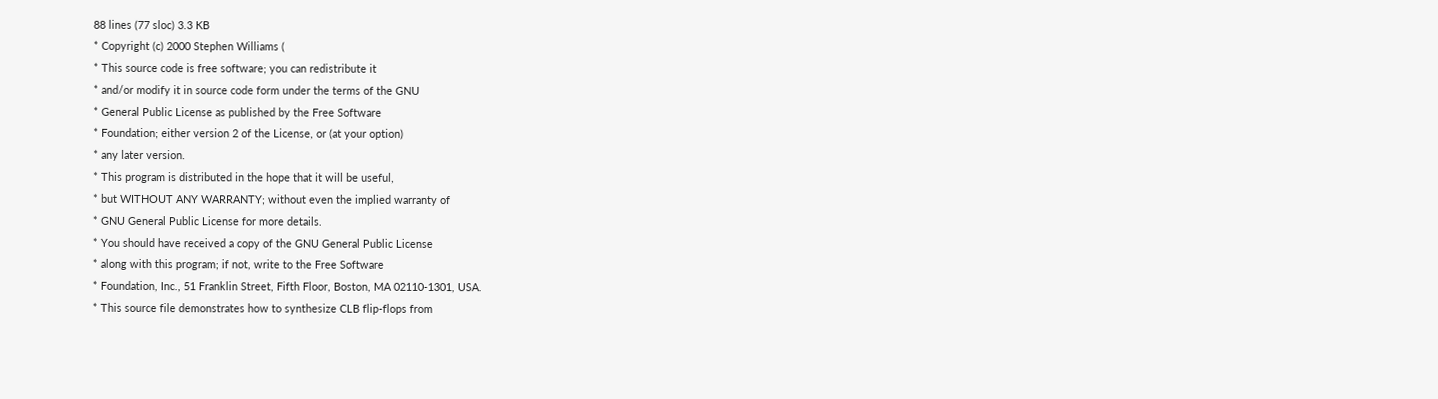88 lines (77 sloc) 3.3 KB
* Copyright (c) 2000 Stephen Williams (
* This source code is free software; you can redistribute it
* and/or modify it in source code form under the terms of the GNU
* General Public License as published by the Free Software
* Foundation; either version 2 of the License, or (at your option)
* any later version.
* This program is distributed in the hope that it will be useful,
* but WITHOUT ANY WARRANTY; without even the implied warranty of
* GNU General Public License for more details.
* You should have received a copy of the GNU General Public License
* along with this program; if not, write to the Free Software
* Foundation, Inc., 51 Franklin Street, Fifth Floor, Boston, MA 02110-1301, USA.
* This source file demonstrates how to synthesize CLB flip-flops from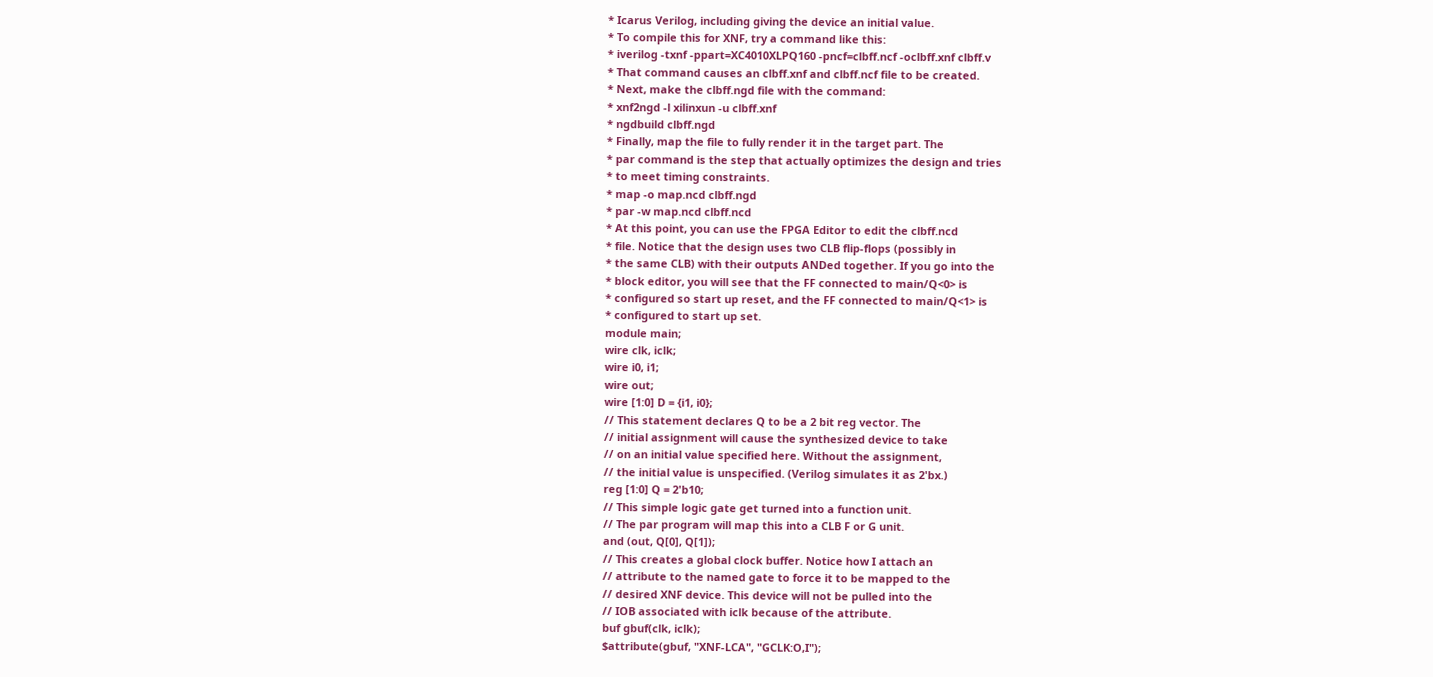* Icarus Verilog, including giving the device an initial value.
* To compile this for XNF, try a command like this:
* iverilog -txnf -ppart=XC4010XLPQ160 -pncf=clbff.ncf -oclbff.xnf clbff.v
* That command causes an clbff.xnf and clbff.ncf file to be created.
* Next, make the clbff.ngd file with the command:
* xnf2ngd -l xilinxun -u clbff.xnf
* ngdbuild clbff.ngd
* Finally, map the file to fully render it in the target part. The
* par command is the step that actually optimizes the design and tries
* to meet timing constraints.
* map -o map.ncd clbff.ngd
* par -w map.ncd clbff.ncd
* At this point, you can use the FPGA Editor to edit the clbff.ncd
* file. Notice that the design uses two CLB flip-flops (possibly in
* the same CLB) with their outputs ANDed together. If you go into the
* block editor, you will see that the FF connected to main/Q<0> is
* configured so start up reset, and the FF connected to main/Q<1> is
* configured to start up set.
module main;
wire clk, iclk;
wire i0, i1;
wire out;
wire [1:0] D = {i1, i0};
// This statement declares Q to be a 2 bit reg vector. The
// initial assignment will cause the synthesized device to take
// on an initial value specified here. Without the assignment,
// the initial value is unspecified. (Verilog simulates it as 2'bx.)
reg [1:0] Q = 2'b10;
// This simple logic gate get turned into a function unit.
// The par program will map this into a CLB F or G unit.
and (out, Q[0], Q[1]);
// This creates a global clock buffer. Notice how I attach an
// attribute to the named gate to force it to be mapped to the
// desired XNF device. This device will not be pulled into the
// IOB associated with iclk because of the attribute.
buf gbuf(clk, iclk);
$attribute(gbuf, "XNF-LCA", "GCLK:O,I");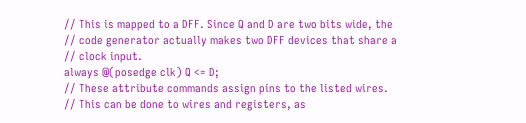// This is mapped to a DFF. Since Q and D are two bits wide, the
// code generator actually makes two DFF devices that share a
// clock input.
always @(posedge clk) Q <= D;
// These attribute commands assign pins to the listed wires.
// This can be done to wires and registers, as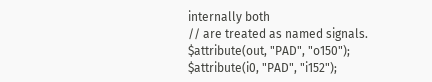internally both
// are treated as named signals.
$attribute(out, "PAD", "o150");
$attribute(i0, "PAD", "i152");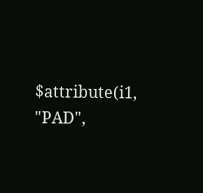$attribute(i1, "PAD",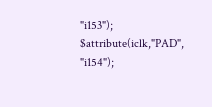"i153");
$attribute(iclk,"PAD", "i154");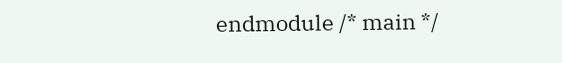endmodule /* main */